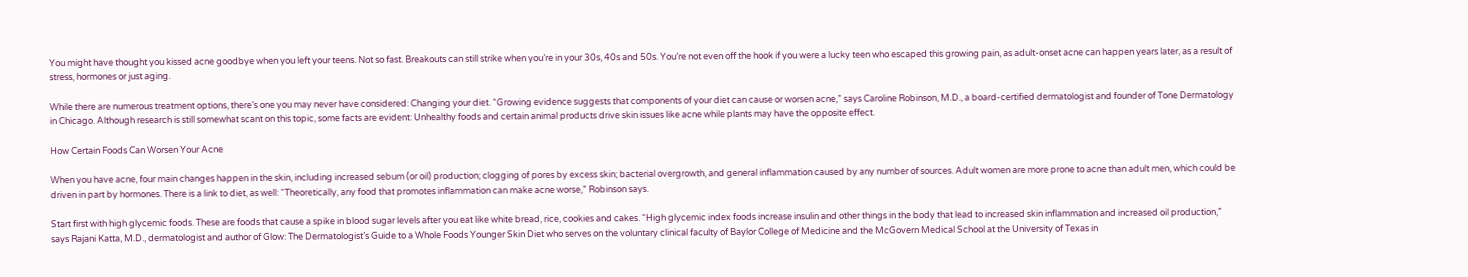You might have thought you kissed acne goodbye when you left your teens. Not so fast. Breakouts can still strike when you’re in your 30s, 40s and 50s. You’re not even off the hook if you were a lucky teen who escaped this growing pain, as adult-onset acne can happen years later, as a result of stress, hormones or just aging.

While there are numerous treatment options, there’s one you may never have considered: Changing your diet. “Growing evidence suggests that components of your diet can cause or worsen acne,” says Caroline Robinson, M.D., a board-certified dermatologist and founder of Tone Dermatology in Chicago. Although research is still somewhat scant on this topic, some facts are evident: Unhealthy foods and certain animal products drive skin issues like acne while plants may have the opposite effect.

How Certain Foods Can Worsen Your Acne

When you have acne, four main changes happen in the skin, including increased sebum (or oil) production; clogging of pores by excess skin; bacterial overgrowth, and general inflammation caused by any number of sources. Adult women are more prone to acne than adult men, which could be driven in part by hormones. There is a link to diet, as well: “Theoretically, any food that promotes inflammation can make acne worse,” Robinson says.

Start first with high glycemic foods. These are foods that cause a spike in blood sugar levels after you eat like white bread, rice, cookies and cakes. “High glycemic index foods increase insulin and other things in the body that lead to increased skin inflammation and increased oil production,” says Rajani Katta, M.D., dermatologist and author of Glow: The Dermatologist’s Guide to a Whole Foods Younger Skin Diet who serves on the voluntary clinical faculty of Baylor College of Medicine and the McGovern Medical School at the University of Texas in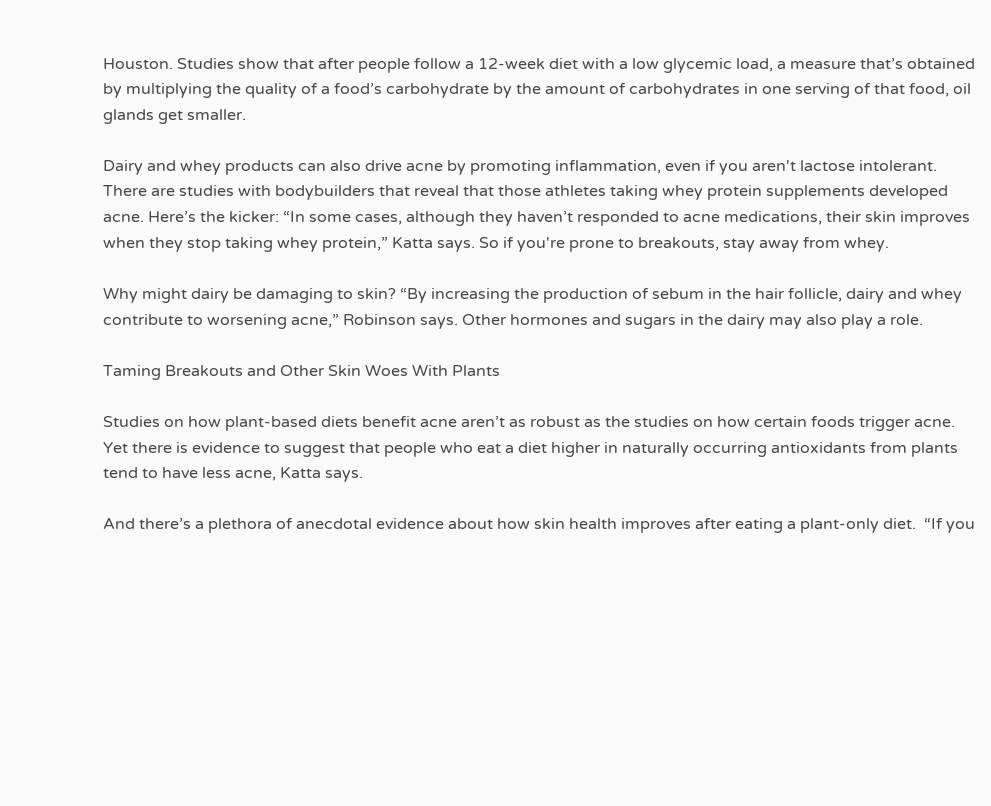Houston. Studies show that after people follow a 12-week diet with a low glycemic load, a measure that’s obtained by multiplying the quality of a food’s carbohydrate by the amount of carbohydrates in one serving of that food, oil glands get smaller.

Dairy and whey products can also drive acne by promoting inflammation, even if you aren't lactose intolerant. There are studies with bodybuilders that reveal that those athletes taking whey protein supplements developed acne. Here’s the kicker: “In some cases, although they haven’t responded to acne medications, their skin improves when they stop taking whey protein,” Katta says. So if you're prone to breakouts, stay away from whey.

Why might dairy be damaging to skin? “By increasing the production of sebum in the hair follicle, dairy and whey contribute to worsening acne,” Robinson says. Other hormones and sugars in the dairy may also play a role.

Taming Breakouts and Other Skin Woes With Plants

Studies on how plant-based diets benefit acne aren’t as robust as the studies on how certain foods trigger acne. Yet there is evidence to suggest that people who eat a diet higher in naturally occurring antioxidants from plants tend to have less acne, Katta says.

And there’s a plethora of anecdotal evidence about how skin health improves after eating a plant-only diet.  “If you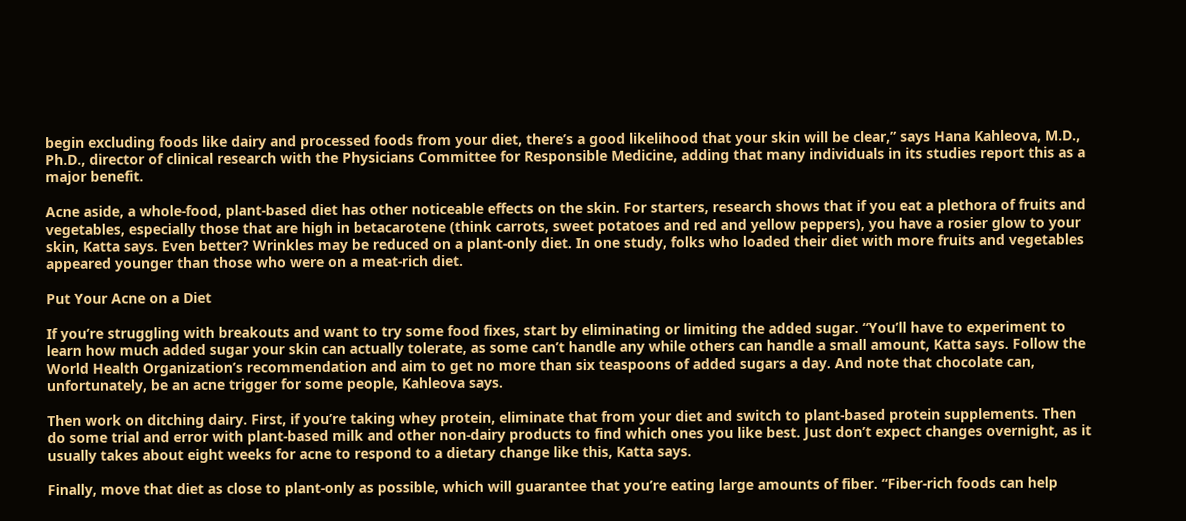begin excluding foods like dairy and processed foods from your diet, there’s a good likelihood that your skin will be clear,” says Hana Kahleova, M.D., Ph.D., director of clinical research with the Physicians Committee for Responsible Medicine, adding that many individuals in its studies report this as a major benefit.

Acne aside, a whole-food, plant-based diet has other noticeable effects on the skin. For starters, research shows that if you eat a plethora of fruits and vegetables, especially those that are high in betacarotene (think carrots, sweet potatoes and red and yellow peppers), you have a rosier glow to your skin, Katta says. Even better? Wrinkles may be reduced on a plant-only diet. In one study, folks who loaded their diet with more fruits and vegetables appeared younger than those who were on a meat-rich diet.

Put Your Acne on a Diet

If you’re struggling with breakouts and want to try some food fixes, start by eliminating or limiting the added sugar. “You’ll have to experiment to learn how much added sugar your skin can actually tolerate, as some can’t handle any while others can handle a small amount, Katta says. Follow the World Health Organization’s recommendation and aim to get no more than six teaspoons of added sugars a day. And note that chocolate can, unfortunately, be an acne trigger for some people, Kahleova says.

Then work on ditching dairy. First, if you’re taking whey protein, eliminate that from your diet and switch to plant-based protein supplements. Then do some trial and error with plant-based milk and other non-dairy products to find which ones you like best. Just don’t expect changes overnight, as it usually takes about eight weeks for acne to respond to a dietary change like this, Katta says.

Finally, move that diet as close to plant-only as possible, which will guarantee that you’re eating large amounts of fiber. “Fiber-rich foods can help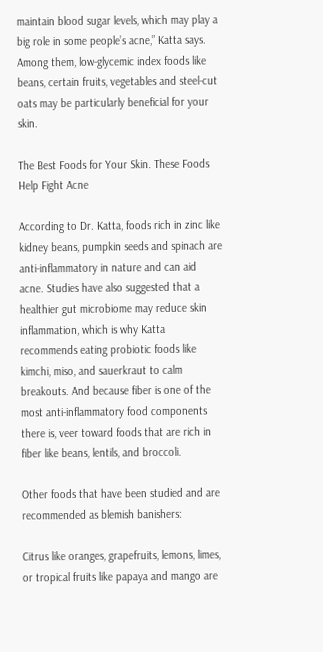maintain blood sugar levels, which may play a big role in some people’s acne,” Katta says. Among them, low-glycemic index foods like beans, certain fruits, vegetables and steel-cut oats may be particularly beneficial for your skin.

The Best Foods for Your Skin. These Foods Help Fight Acne

According to Dr. Katta, foods rich in zinc like kidney beans, pumpkin seeds and spinach are anti-inflammatory in nature and can aid acne. Studies have also suggested that a healthier gut microbiome may reduce skin inflammation, which is why Katta recommends eating probiotic foods like kimchi, miso, and sauerkraut to calm breakouts. And because fiber is one of the most anti-inflammatory food components there is, veer toward foods that are rich in fiber like beans, lentils, and broccoli.

Other foods that have been studied and are recommended as blemish banishers:

Citrus like oranges, grapefruits, lemons, limes, or tropical fruits like papaya and mango are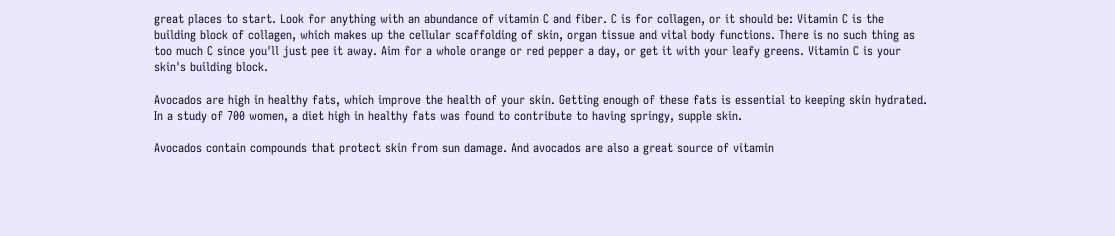great places to start. Look for anything with an abundance of vitamin C and fiber. C is for collagen, or it should be: Vitamin C is the building block of collagen, which makes up the cellular scaffolding of skin, organ tissue and vital body functions. There is no such thing as too much C since you'll just pee it away. Aim for a whole orange or red pepper a day, or get it with your leafy greens. Vitamin C is your skin's building block.

Avocados are high in healthy fats, which improve the health of your skin. Getting enough of these fats is essential to keeping skin hydrated. In a study of 700 women, a diet high in healthy fats was found to contribute to having springy, supple skin.

Avocados contain compounds that protect skin from sun damage. And avocados are also a great source of vitamin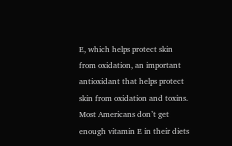E, which helps protect skin from oxidation, an important antioxidant that helps protect skin from oxidation and toxins. Most Americans don’t get enough vitamin E in their diets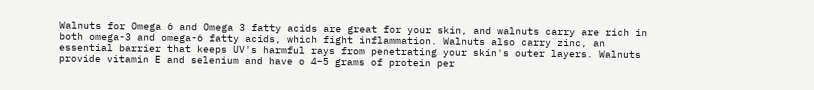Walnuts for Omega 6 and Omega 3 fatty acids are great for your skin, and walnuts carry are rich in both omega-3 and omega-6 fatty acids, which fight inflammation. Walnuts also carry zinc, an essential barrier that keeps UV's harmful rays from penetrating your skin's outer layers. Walnuts provide vitamin E and selenium and have o 4–5 grams of protein per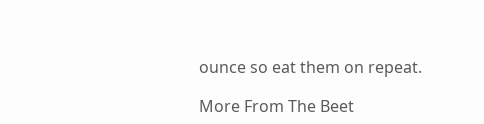ounce so eat them on repeat.

More From The Beet